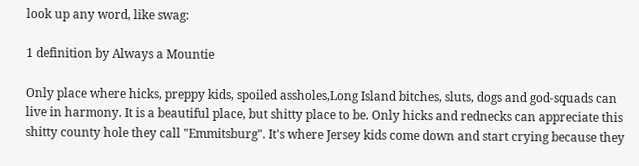look up any word, like swag:

1 definition by Always a Mountie

Only place where hicks, preppy kids, spoiled assholes,Long Island bitches, sluts, dogs and god-squads can live in harmony. It is a beautiful place, but shitty place to be. Only hicks and rednecks can appreciate this shitty county hole they call "Emmitsburg". It's where Jersey kids come down and start crying because they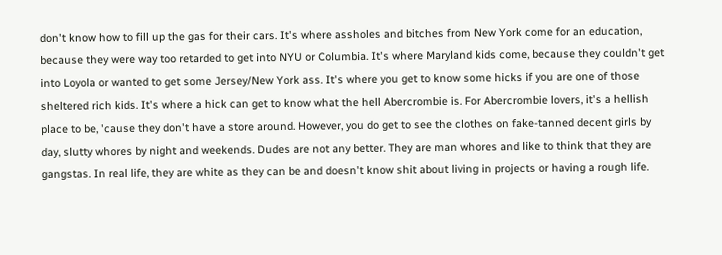don't know how to fill up the gas for their cars. It's where assholes and bitches from New York come for an education, because they were way too retarded to get into NYU or Columbia. It's where Maryland kids come, because they couldn't get into Loyola or wanted to get some Jersey/New York ass. It's where you get to know some hicks if you are one of those sheltered rich kids. It's where a hick can get to know what the hell Abercrombie is. For Abercrombie lovers, it's a hellish place to be, 'cause they don't have a store around. However, you do get to see the clothes on fake-tanned decent girls by day, slutty whores by night and weekends. Dudes are not any better. They are man whores and like to think that they are gangstas. In real life, they are white as they can be and doesn't know shit about living in projects or having a rough life.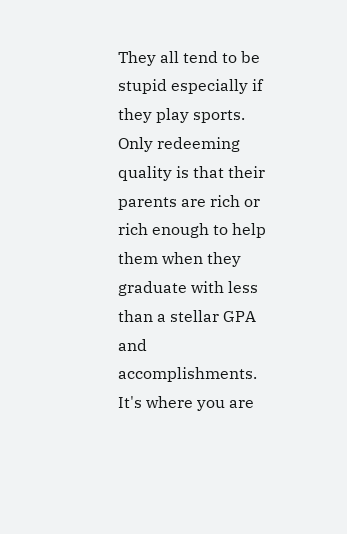They all tend to be stupid especially if they play sports. Only redeeming quality is that their parents are rich or rich enough to help them when they graduate with less than a stellar GPA and accomplishments. It's where you are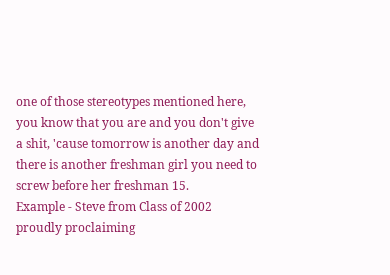one of those stereotypes mentioned here, you know that you are and you don't give a shit, 'cause tomorrow is another day and there is another freshman girl you need to screw before her freshman 15.
Example - Steve from Class of 2002 proudly proclaiming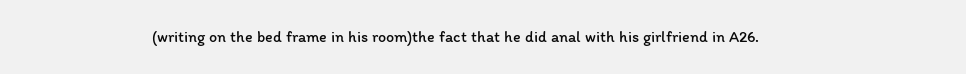(writing on the bed frame in his room)the fact that he did anal with his girlfriend in A26.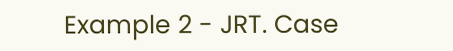Example 2 - JRT. Case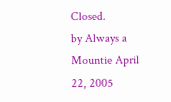Closed.
by Always a Mountie April 22, 2005